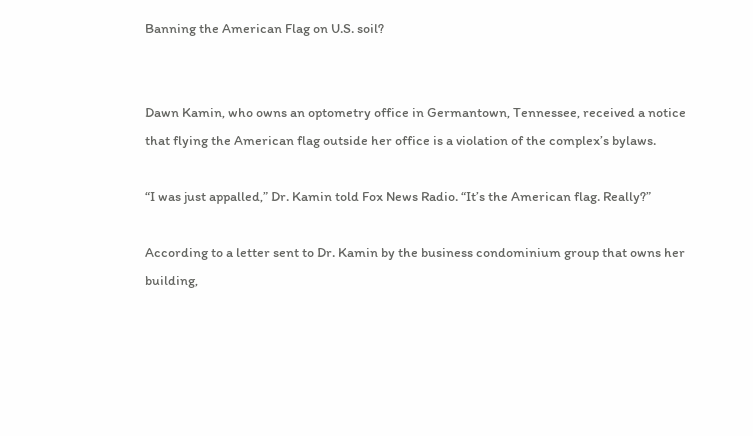Banning the American Flag on U.S. soil?


Dawn Kamin, who owns an optometry office in Germantown, Tennessee, received a notice that flying the American flag outside her office is a violation of the complex’s bylaws.

“I was just appalled,” Dr. Kamin told Fox News Radio. “It’s the American flag. Really?”

According to a letter sent to Dr. Kamin by the business condominium group that owns her building,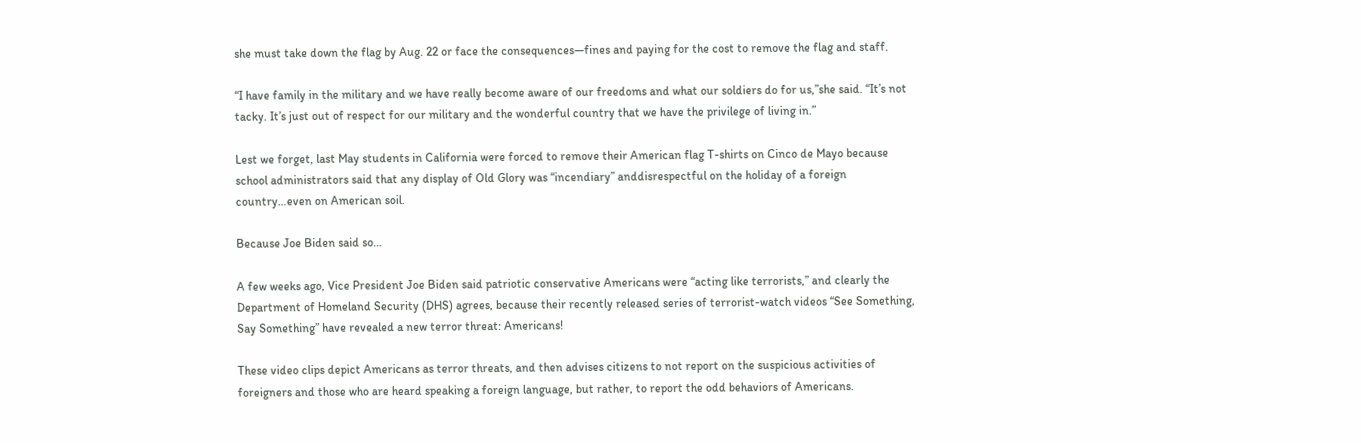she must take down the flag by Aug. 22 or face the consequences—fines and paying for the cost to remove the flag and staff.

“I have family in the military and we have really become aware of our freedoms and what our soldiers do for us,”she said. “It’s not tacky. It’s just out of respect for our military and the wonderful country that we have the privilege of living in.”

Lest we forget, last May students in California were forced to remove their American flag T-shirts on Cinco de Mayo because school administrators said that any display of Old Glory was “incendiary” anddisrespectful on the holiday of a foreign country…even on American soil.

Because Joe Biden said so…

A few weeks ago, Vice President Joe Biden said patriotic conservative Americans were “acting like terrorists,” and clearly the Department of Homeland Security (DHS) agrees, because their recently released series of terrorist-watch videos “See Something, Say Something” have revealed a new terror threat: Americans!

These video clips depict Americans as terror threats, and then advises citizens to not report on the suspicious activities of foreigners and those who are heard speaking a foreign language, but rather, to report the odd behaviors of Americans.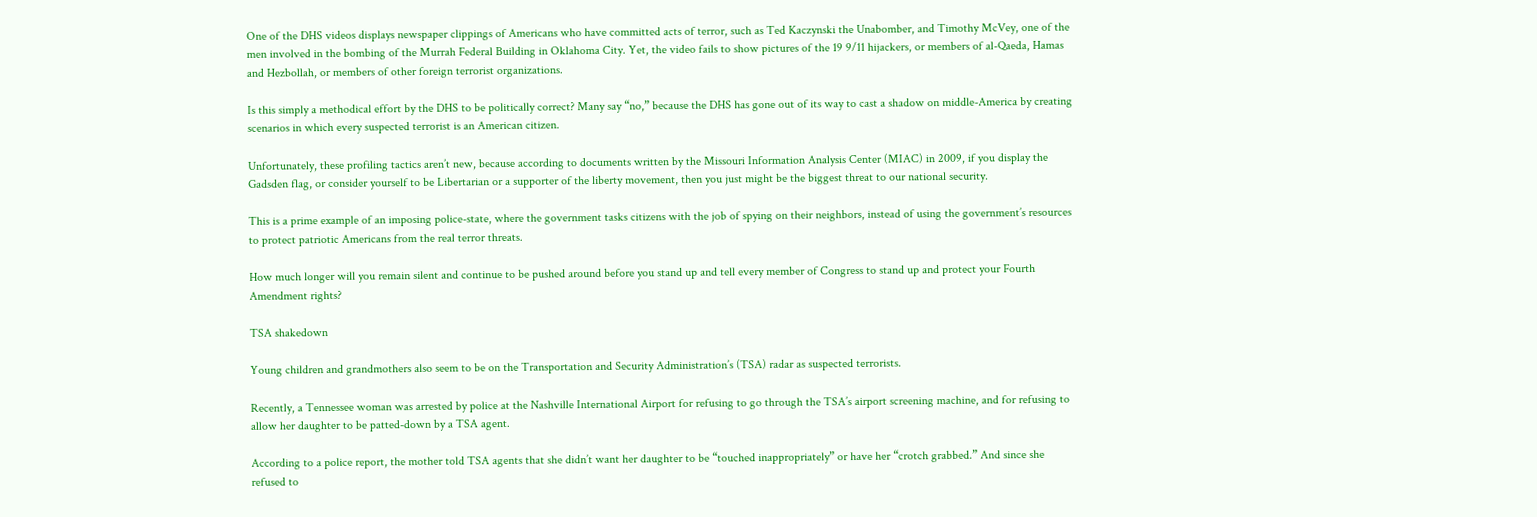One of the DHS videos displays newspaper clippings of Americans who have committed acts of terror, such as Ted Kaczynski the Unabomber, and Timothy McVey, one of the men involved in the bombing of the Murrah Federal Building in Oklahoma City. Yet, the video fails to show pictures of the 19 9/11 hijackers, or members of al-Qaeda, Hamas and Hezbollah, or members of other foreign terrorist organizations.

Is this simply a methodical effort by the DHS to be politically correct? Many say “no,” because the DHS has gone out of its way to cast a shadow on middle-America by creating scenarios in which every suspected terrorist is an American citizen.

Unfortunately, these profiling tactics aren’t new, because according to documents written by the Missouri Information Analysis Center (MIAC) in 2009, if you display the Gadsden flag, or consider yourself to be Libertarian or a supporter of the liberty movement, then you just might be the biggest threat to our national security.

This is a prime example of an imposing police-state, where the government tasks citizens with the job of spying on their neighbors, instead of using the government’s resources to protect patriotic Americans from the real terror threats.

How much longer will you remain silent and continue to be pushed around before you stand up and tell every member of Congress to stand up and protect your Fourth Amendment rights?

TSA shakedown

Young children and grandmothers also seem to be on the Transportation and Security Administration’s (TSA) radar as suspected terrorists.

Recently, a Tennessee woman was arrested by police at the Nashville International Airport for refusing to go through the TSA’s airport screening machine, and for refusing to allow her daughter to be patted-down by a TSA agent.

According to a police report, the mother told TSA agents that she didn’t want her daughter to be “touched inappropriately” or have her “crotch grabbed.” And since she refused to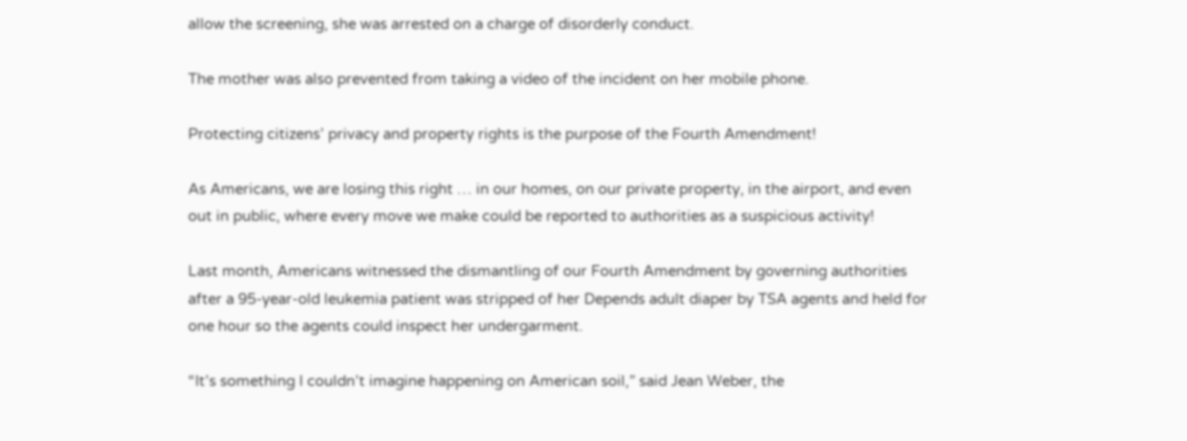allow the screening, she was arrested on a charge of disorderly conduct.

The mother was also prevented from taking a video of the incident on her mobile phone.

Protecting citizens’ privacy and property rights is the purpose of the Fourth Amendment!

As Americans, we are losing this right … in our homes, on our private property, in the airport, and even out in public, where every move we make could be reported to authorities as a suspicious activity!

Last month, Americans witnessed the dismantling of our Fourth Amendment by governing authorities after a 95-year-old leukemia patient was stripped of her Depends adult diaper by TSA agents and held for one hour so the agents could inspect her undergarment.

“It’s something I couldn’t imagine happening on American soil,” said Jean Weber, the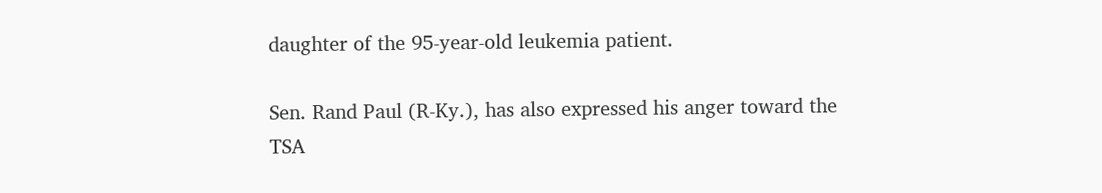daughter of the 95-year-old leukemia patient.

Sen. Rand Paul (R-Ky.), has also expressed his anger toward the TSA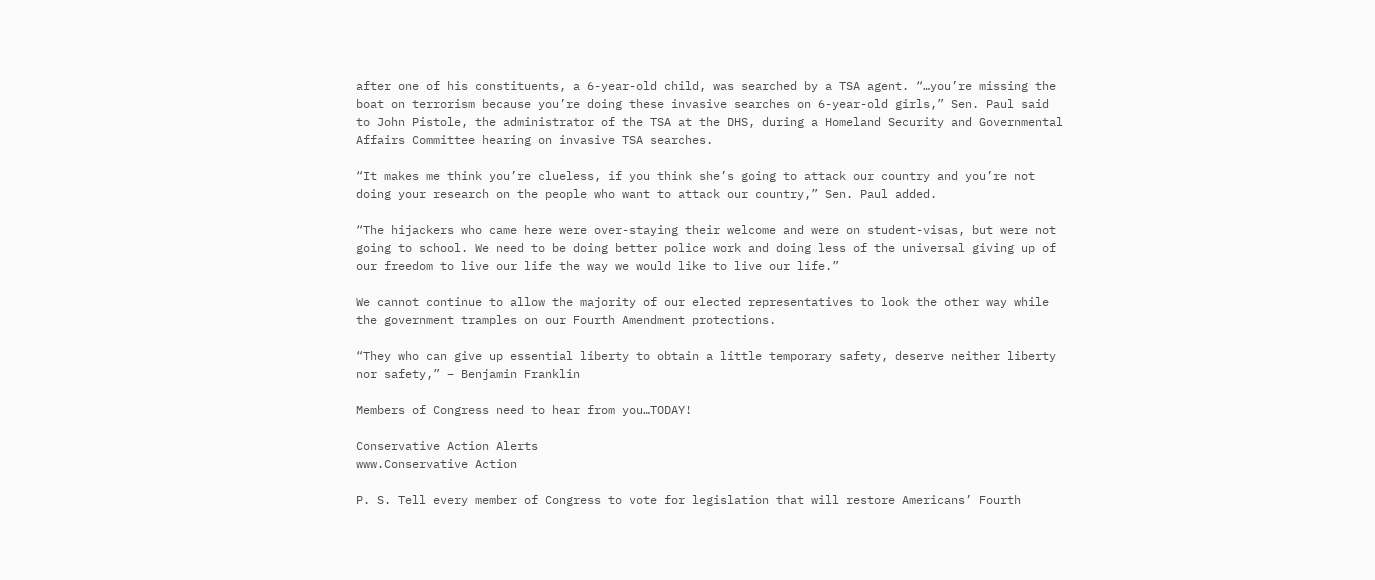after one of his constituents, a 6-year-old child, was searched by a TSA agent. “…you’re missing the boat on terrorism because you’re doing these invasive searches on 6-year-old girls,” Sen. Paul said to John Pistole, the administrator of the TSA at the DHS, during a Homeland Security and Governmental Affairs Committee hearing on invasive TSA searches.

“It makes me think you’re clueless, if you think she’s going to attack our country and you’re not doing your research on the people who want to attack our country,” Sen. Paul added.

“The hijackers who came here were over-staying their welcome and were on student-visas, but were not going to school. We need to be doing better police work and doing less of the universal giving up of our freedom to live our life the way we would like to live our life.”

We cannot continue to allow the majority of our elected representatives to look the other way while the government tramples on our Fourth Amendment protections.

“They who can give up essential liberty to obtain a little temporary safety, deserve neither liberty nor safety,” – Benjamin Franklin

Members of Congress need to hear from you…TODAY!

Conservative Action Alerts
www.Conservative Action

P. S. Tell every member of Congress to vote for legislation that will restore Americans’ Fourth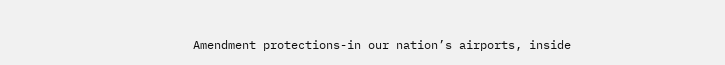Amendment protections-in our nation’s airports, inside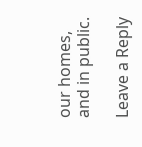our homes, and in public.

Leave a Reply